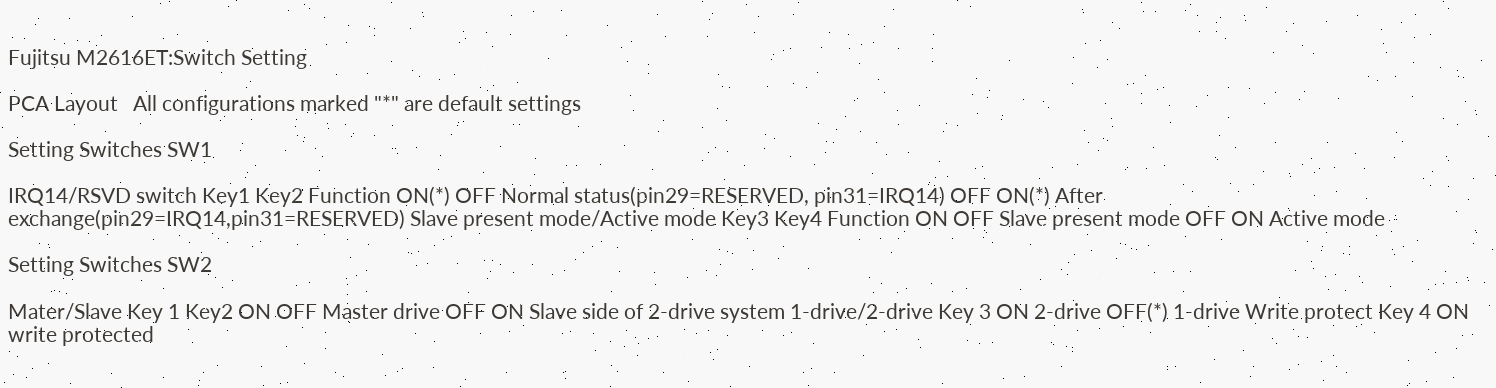Fujitsu M2616ET:Switch Setting

PCA Layout   All configurations marked "*" are default settings

Setting Switches SW1

IRQ14/RSVD switch Key1 Key2 Function ON(*) OFF Normal status(pin29=RESERVED, pin31=IRQ14) OFF ON(*) After exchange(pin29=IRQ14,pin31=RESERVED) Slave present mode/Active mode Key3 Key4 Function ON OFF Slave present mode OFF ON Active mode

Setting Switches SW2

Mater/Slave Key 1 Key2 ON OFF Master drive OFF ON Slave side of 2-drive system 1-drive/2-drive Key 3 ON 2-drive OFF(*) 1-drive Write protect Key 4 ON write protected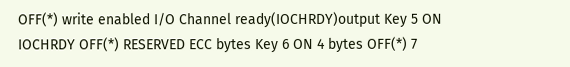OFF(*) write enabled I/O Channel ready(IOCHRDY)output Key 5 ON IOCHRDY OFF(*) RESERVED ECC bytes Key 6 ON 4 bytes OFF(*) 7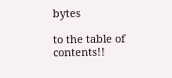bytes

to the table of contents!!